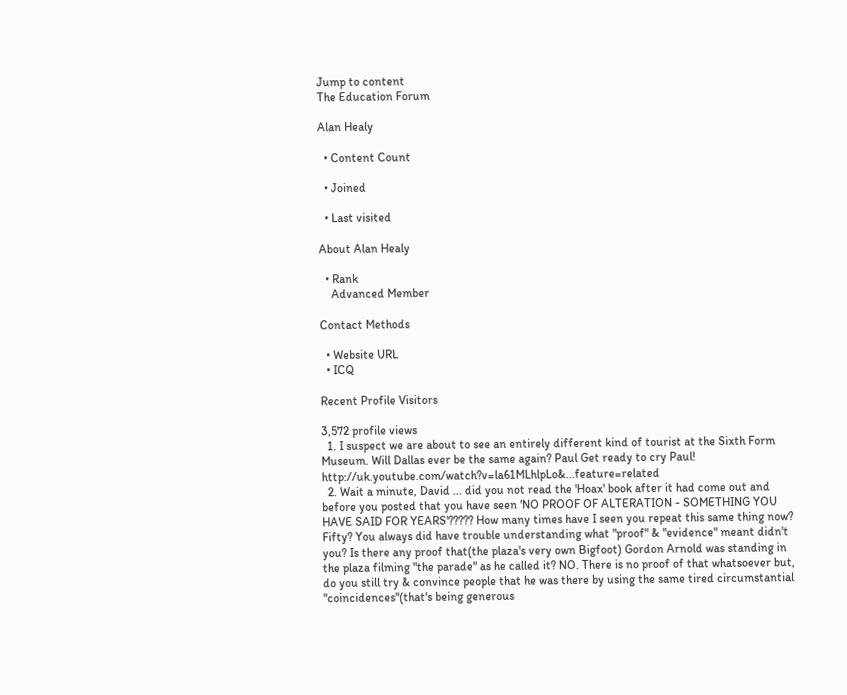Jump to content
The Education Forum

Alan Healy

  • Content Count

  • Joined

  • Last visited

About Alan Healy

  • Rank
    Advanced Member

Contact Methods

  • Website URL
  • ICQ

Recent Profile Visitors

3,572 profile views
  1. I suspect we are about to see an entirely different kind of tourist at the Sixth Form Museum. Will Dallas ever be the same again? Paul Get ready to cry Paul! http://uk.youtube.com/watch?v=la61MLhlpLo&...feature=related
  2. Wait a minute, David ... did you not read the 'Hoax' book after it had come out and before you posted that you have seen 'NO PROOF OF ALTERATION - SOMETHING YOU HAVE SAID FOR YEARS'????? How many times have I seen you repeat this same thing now? Fifty? You always did have trouble understanding what "proof" & "evidence" meant didn't you? Is there any proof that(the plaza's very own Bigfoot) Gordon Arnold was standing in the plaza filming "the parade" as he called it? NO. There is no proof of that whatsoever but, do you still try & convince people that he was there by using the same tired circumstantial "coincidences"(that's being generous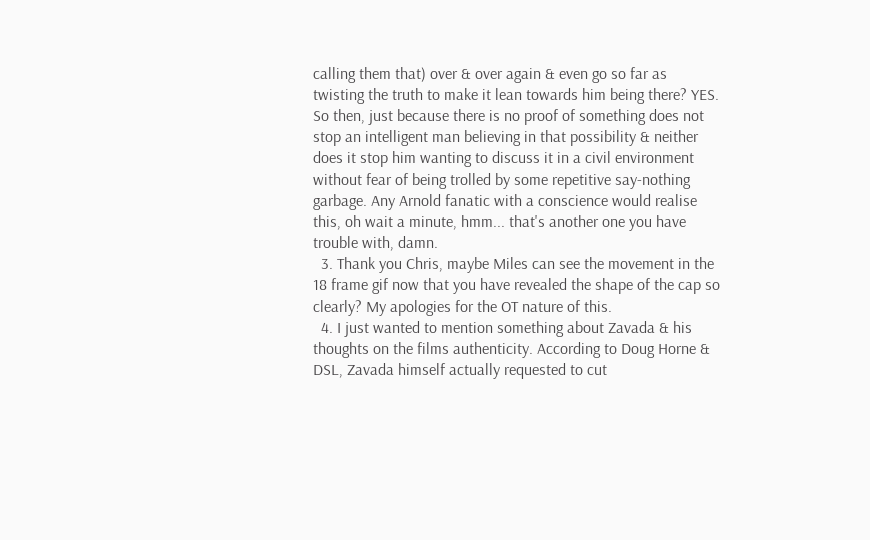calling them that) over & over again & even go so far as twisting the truth to make it lean towards him being there? YES. So then, just because there is no proof of something does not stop an intelligent man believing in that possibility & neither does it stop him wanting to discuss it in a civil environment without fear of being trolled by some repetitive say-nothing garbage. Any Arnold fanatic with a conscience would realise this, oh wait a minute, hmm... that's another one you have trouble with, damn.
  3. Thank you Chris, maybe Miles can see the movement in the 18 frame gif now that you have revealed the shape of the cap so clearly? My apologies for the OT nature of this.
  4. I just wanted to mention something about Zavada & his thoughts on the films authenticity. According to Doug Horne & DSL, Zavada himself actually requested to cut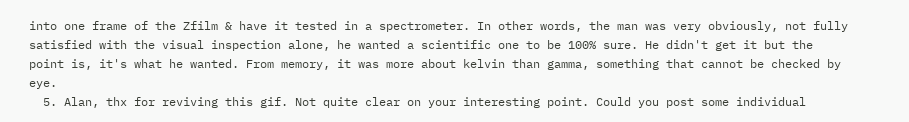into one frame of the Zfilm & have it tested in a spectrometer. In other words, the man was very obviously, not fully satisfied with the visual inspection alone, he wanted a scientific one to be 100% sure. He didn't get it but the point is, it's what he wanted. From memory, it was more about kelvin than gamma, something that cannot be checked by eye.
  5. Alan, thx for reviving this gif. Not quite clear on your interesting point. Could you post some individual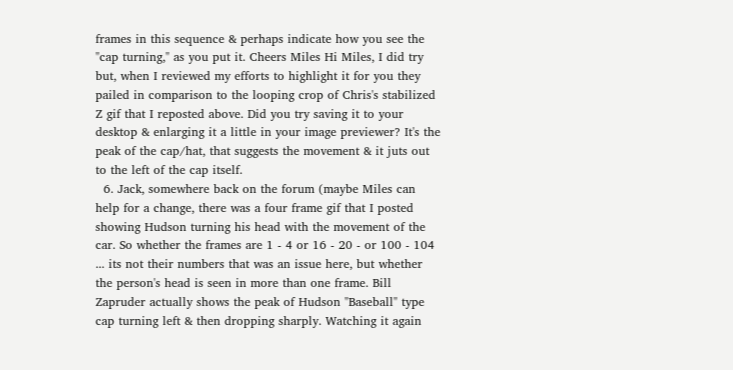frames in this sequence & perhaps indicate how you see the "cap turning," as you put it. Cheers Miles Hi Miles, I did try but, when I reviewed my efforts to highlight it for you they pailed in comparison to the looping crop of Chris's stabilized Z gif that I reposted above. Did you try saving it to your desktop & enlarging it a little in your image previewer? It's the peak of the cap/hat, that suggests the movement & it juts out to the left of the cap itself.
  6. Jack, somewhere back on the forum (maybe Miles can help for a change, there was a four frame gif that I posted showing Hudson turning his head with the movement of the car. So whether the frames are 1 - 4 or 16 - 20 - or 100 - 104 ... its not their numbers that was an issue here, but whether the person's head is seen in more than one frame. Bill Zapruder actually shows the peak of Hudson "Baseball" type cap turning left & then dropping sharply. Watching it again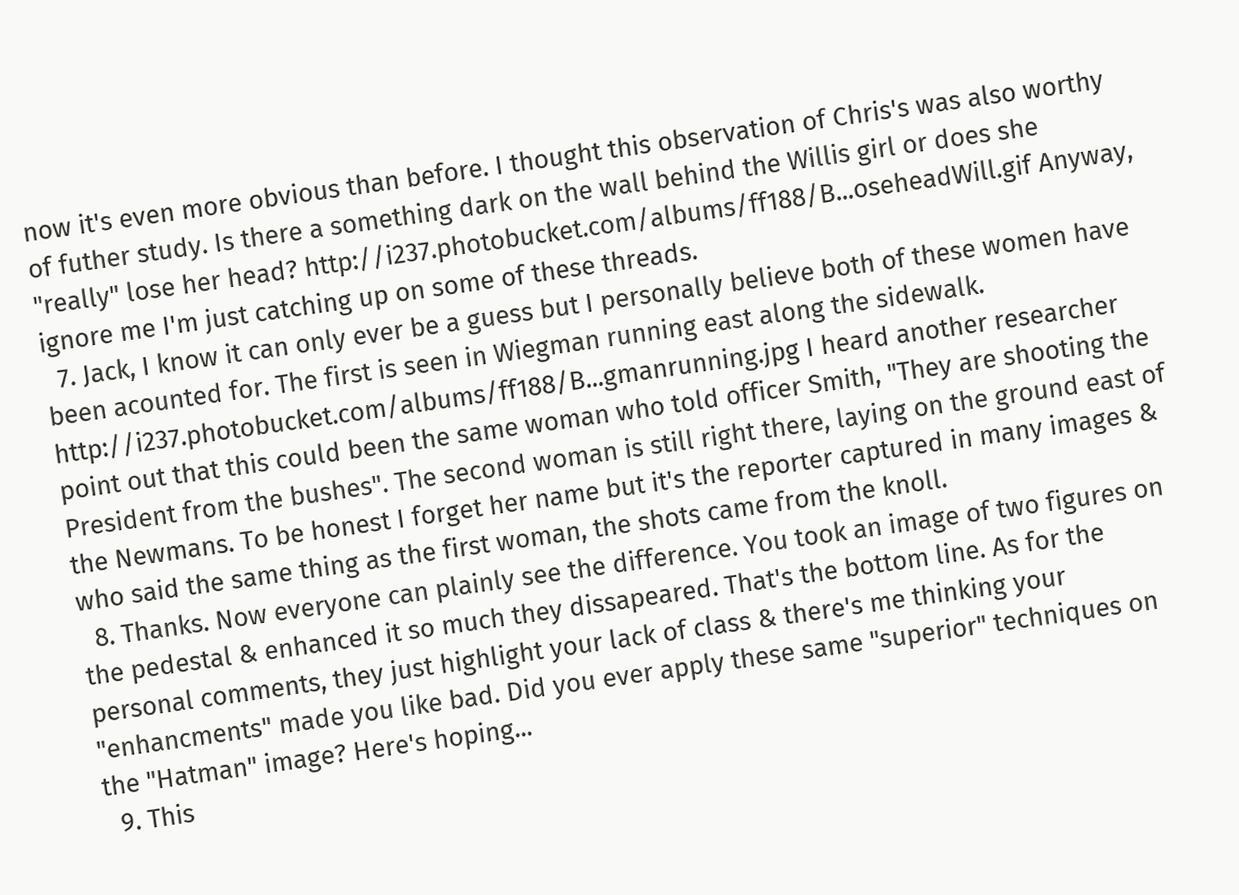now it's even more obvious than before. I thought this observation of Chris's was also worthy of futher study. Is there a something dark on the wall behind the Willis girl or does she "really" lose her head? http://i237.photobucket.com/albums/ff188/B...oseheadWill.gif Anyway, ignore me I'm just catching up on some of these threads.
  7. Jack, I know it can only ever be a guess but I personally believe both of these women have been acounted for. The first is seen in Wiegman running east along the sidewalk. http://i237.photobucket.com/albums/ff188/B...gmanrunning.jpg I heard another researcher point out that this could been the same woman who told officer Smith, "They are shooting the President from the bushes". The second woman is still right there, laying on the ground east of the Newmans. To be honest I forget her name but it's the reporter captured in many images & who said the same thing as the first woman, the shots came from the knoll.
  8. Thanks. Now everyone can plainly see the difference. You took an image of two figures on the pedestal & enhanced it so much they dissapeared. That's the bottom line. As for the personal comments, they just highlight your lack of class & there's me thinking your "enhancments" made you like bad. Did you ever apply these same "superior" techniques on the "Hatman" image? Here's hoping...
  9. This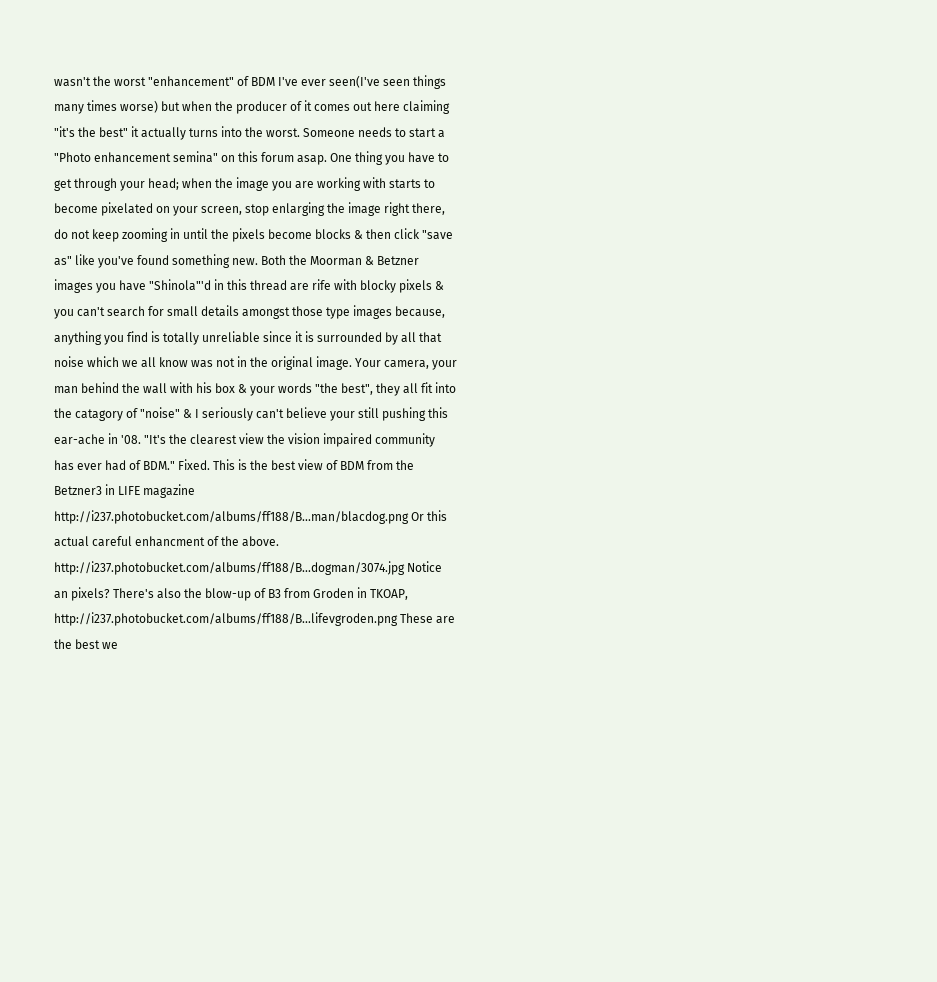wasn't the worst "enhancement" of BDM I've ever seen(I've seen things many times worse) but when the producer of it comes out here claiming "it's the best" it actually turns into the worst. Someone needs to start a "Photo enhancement semina" on this forum asap. One thing you have to get through your head; when the image you are working with starts to become pixelated on your screen, stop enlarging the image right there, do not keep zooming in until the pixels become blocks & then click "save as" like you've found something new. Both the Moorman & Betzner images you have "Shinola"'d in this thread are rife with blocky pixels & you can't search for small details amongst those type images because, anything you find is totally unreliable since it is surrounded by all that noise which we all know was not in the original image. Your camera, your man behind the wall with his box & your words "the best", they all fit into the catagory of "noise" & I seriously can't believe your still pushing this ear-ache in '08. "It's the clearest view the vision impaired community has ever had of BDM." Fixed. This is the best view of BDM from the Betzner3 in LIFE magazine http://i237.photobucket.com/albums/ff188/B...man/blacdog.png Or this actual careful enhancment of the above. http://i237.photobucket.com/albums/ff188/B...dogman/3074.jpg Notice an pixels? There's also the blow-up of B3 from Groden in TKOAP, http://i237.photobucket.com/albums/ff188/B...lifevgroden.png These are the best we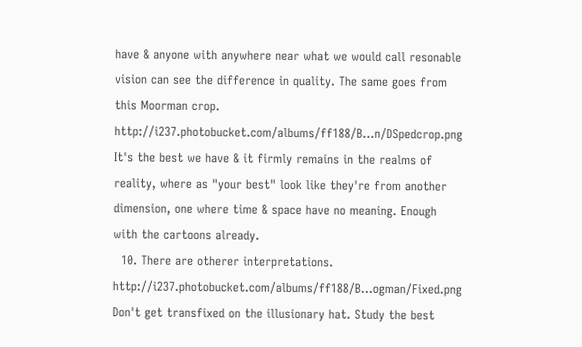have & anyone with anywhere near what we would call resonable vision can see the difference in quality. The same goes from this Moorman crop. http://i237.photobucket.com/albums/ff188/B...n/DSpedcrop.png It's the best we have & it firmly remains in the realms of reality, where as "your best" look like they're from another dimension, one where time & space have no meaning. Enough with the cartoons already.
  10. There are otherer interpretations. http://i237.photobucket.com/albums/ff188/B...ogman/Fixed.png Don't get transfixed on the illusionary hat. Study the best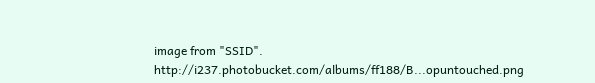image from "SSID". http://i237.photobucket.com/albums/ff188/B...opuntouched.png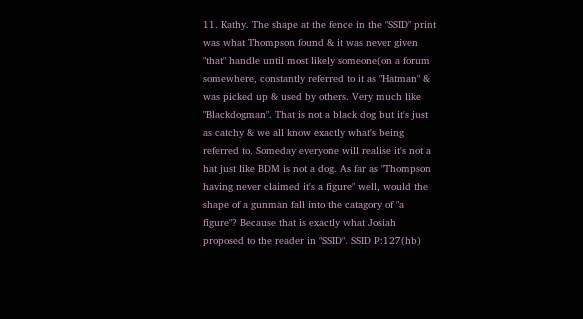11. Kathy. The shape at the fence in the "SSID" print was what Thompson found & it was never given "that" handle until most likely someone(on a forum somewhere, constantly referred to it as "Hatman" & was picked up & used by others. Very much like "Blackdogman". That is not a black dog but it's just as catchy & we all know exactly what's being referred to. Someday everyone will realise it's not a hat just like BDM is not a dog. As far as "Thompson having never claimed it's a figure" well, would the shape of a gunman fall into the catagory of "a figure"? Because that is exactly what Josiah proposed to the reader in "SSID". SSID P:127(hb)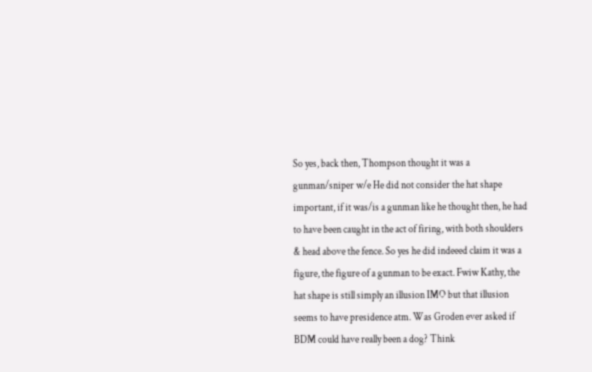So yes, back then, Thompson thought it was a gunman/sniper w/e He did not consider the hat shape important, if it was/is a gunman like he thought then, he had to have been caught in the act of firing, with both shoulders & head above the fence. So yes he did indeeed claim it was a figure, the figure of a gunman to be exact. Fwiw Kathy, the hat shape is still simply an illusion IMO but that illusion seems to have presidence atm. Was Groden ever asked if BDM could have really been a dog? Think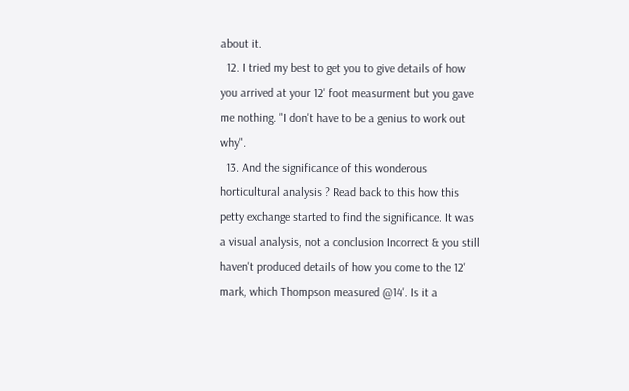about it.
  12. I tried my best to get you to give details of how you arrived at your 12' foot measurment but you gave me nothing. "I don't have to be a genius to work out why".
  13. And the significance of this wonderous horticultural analysis ? Read back to this how this petty exchange started to find the significance. It was a visual analysis, not a conclusion Incorrect & you still haven't produced details of how you come to the 12' mark, which Thompson measured @14'. Is it a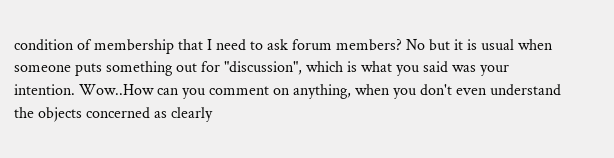condition of membership that I need to ask forum members? No but it is usual when someone puts something out for "discussion", which is what you said was your intention. Wow..How can you comment on anything, when you don't even understand the objects concerned as clearly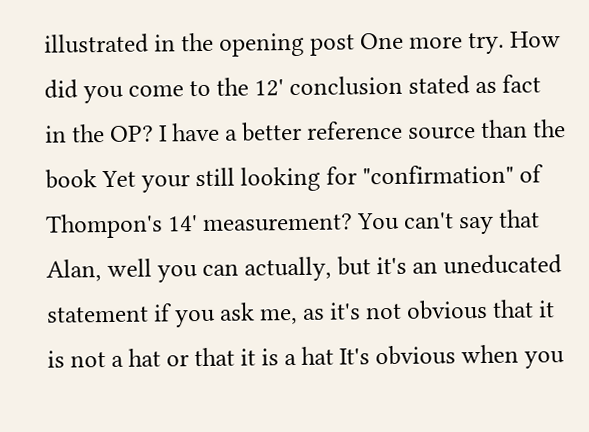illustrated in the opening post One more try. How did you come to the 12' conclusion stated as fact in the OP? I have a better reference source than the book Yet your still looking for "confirmation" of Thompon's 14' measurement? You can't say that Alan, well you can actually, but it's an uneducated statement if you ask me, as it's not obvious that it is not a hat or that it is a hat It's obvious when you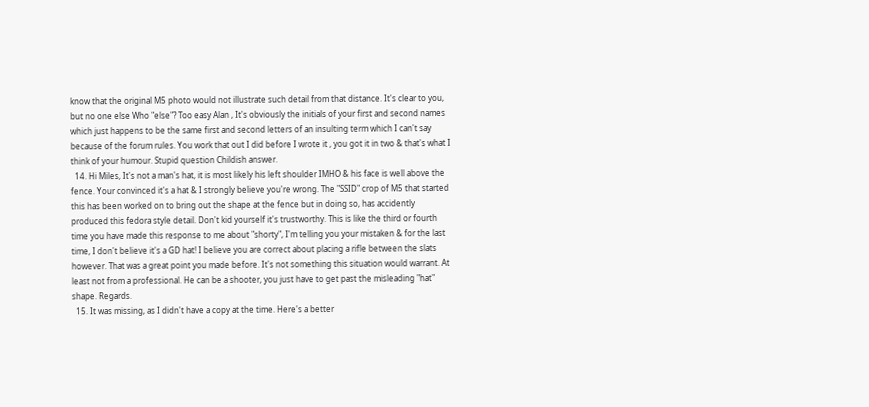know that the original M5 photo would not illustrate such detail from that distance. It's clear to you, but no one else Who "else"? Too easy Alan , It's obviously the initials of your first and second names which just happens to be the same first and second letters of an insulting term which I can't say because of the forum rules. You work that out I did before I wrote it , you got it in two & that's what I think of your humour. Stupid question Childish answer.
  14. Hi Miles, It's not a man's hat, it is most likely his left shoulder IMHO & his face is well above the fence. Your convinced it's a hat & I strongly believe you're wrong. The "SSID" crop of M5 that started this has been worked on to bring out the shape at the fence but in doing so, has accidently produced this fedora style detail. Don't kid yourself it's trustworthy. This is like the third or fourth time you have made this response to me about "shorty", I'm telling you your mistaken & for the last time, I don't believe it's a GD hat! I believe you are correct about placing a rifle between the slats however. That was a great point you made before. It's not something this situation would warrant. At least not from a professional. He can be a shooter, you just have to get past the misleading "hat" shape. Regards.
  15. It was missing, as I didn't have a copy at the time. Here's a better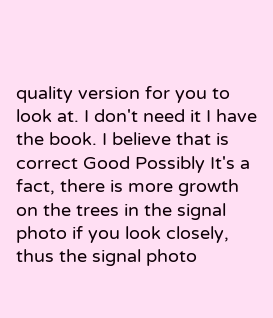quality version for you to look at. I don't need it I have the book. I believe that is correct Good Possibly It's a fact, there is more growth on the trees in the signal photo if you look closely, thus the signal photo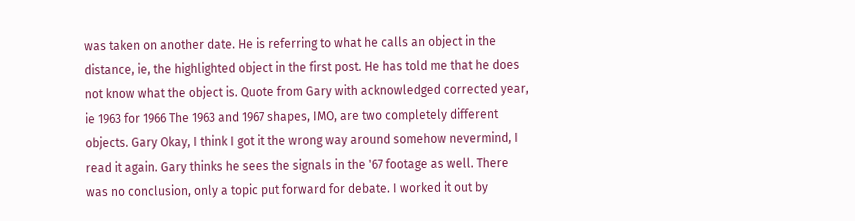was taken on another date. He is referring to what he calls an object in the distance, ie, the highlighted object in the first post. He has told me that he does not know what the object is. Quote from Gary with acknowledged corrected year, ie 1963 for 1966 The 1963 and 1967 shapes, IMO, are two completely different objects. Gary Okay, I think I got it the wrong way around somehow nevermind, I read it again. Gary thinks he sees the signals in the '67 footage as well. There was no conclusion, only a topic put forward for debate. I worked it out by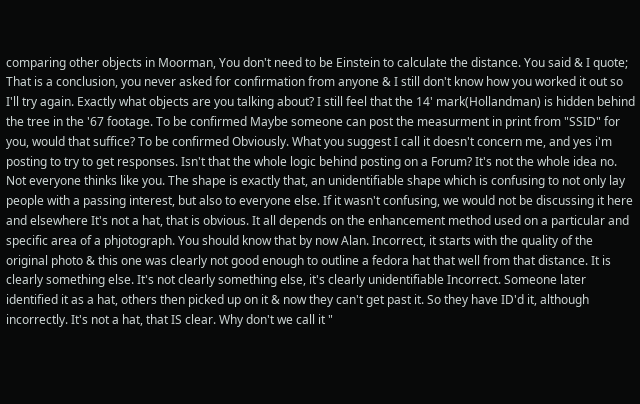comparing other objects in Moorman, You don't need to be Einstein to calculate the distance. You said & I quote; That is a conclusion, you never asked for confirmation from anyone & I still don't know how you worked it out so I'll try again. Exactly what objects are you talking about? I still feel that the 14' mark(Hollandman) is hidden behind the tree in the '67 footage. To be confirmed Maybe someone can post the measurment in print from "SSID" for you, would that suffice? To be confirmed Obviously. What you suggest I call it doesn't concern me, and yes i'm posting to try to get responses. Isn't that the whole logic behind posting on a Forum? It's not the whole idea no. Not everyone thinks like you. The shape is exactly that, an unidentifiable shape which is confusing to not only lay people with a passing interest, but also to everyone else. If it wasn't confusing, we would not be discussing it here and elsewhere It's not a hat, that is obvious. It all depends on the enhancement method used on a particular and specific area of a phjotograph. You should know that by now Alan. Incorrect, it starts with the quality of the original photo & this one was clearly not good enough to outline a fedora hat that well from that distance. It is clearly something else. It's not clearly something else, it's clearly unidentifiable Incorrect. Someone later identified it as a hat, others then picked up on it & now they can't get past it. So they have ID'd it, although incorrectly. It's not a hat, that IS clear. Why don't we call it "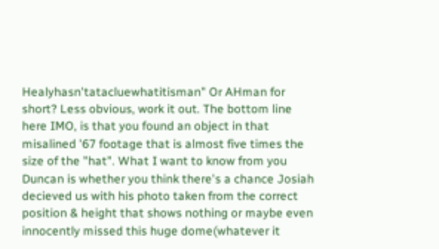Healyhasn'tatacluewhatitisman" Or AHman for short? Less obvious, work it out. The bottom line here IMO, is that you found an object in that misalined '67 footage that is almost five times the size of the "hat". What I want to know from you Duncan is whether you think there's a chance Josiah decieved us with his photo taken from the correct position & height that shows nothing or maybe even innocently missed this huge dome(whatever it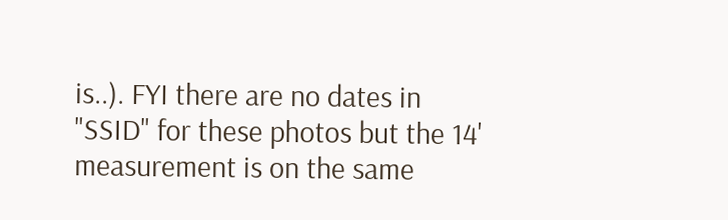is..). FYI there are no dates in "SSID" for these photos but the 14' measurement is on the same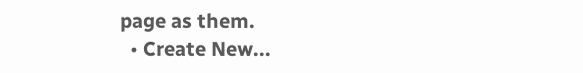page as them.
  • Create New...